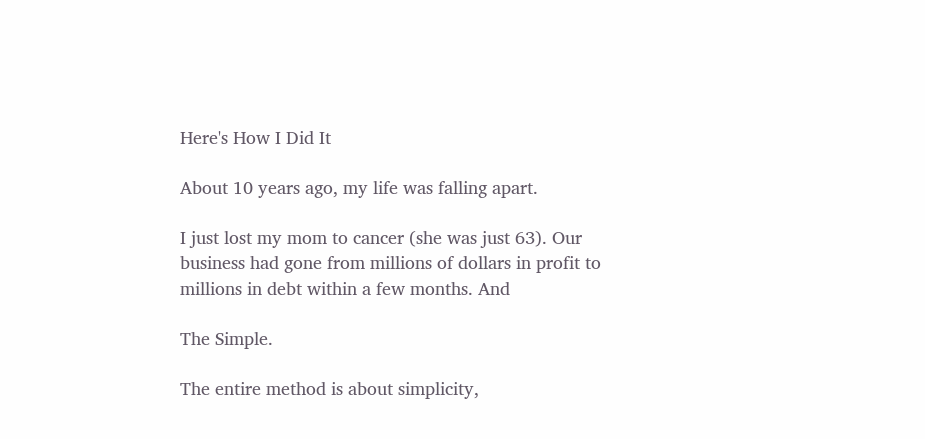Here's How I Did It

About 10 years ago, my life was falling apart.

I just lost my mom to cancer (she was just 63). Our business had gone from millions of dollars in profit to millions in debt within a few months. And

The Simple.

The entire method is about simplicity,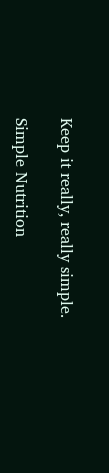Keep it really, really simple.

Simple Nutrition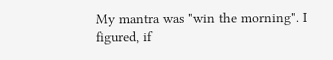My mantra was "win the morning". I figured, if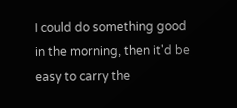I could do something good in the morning, then it'd be easy to carry the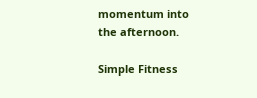momentum into the afternoon.

Simple Fitness